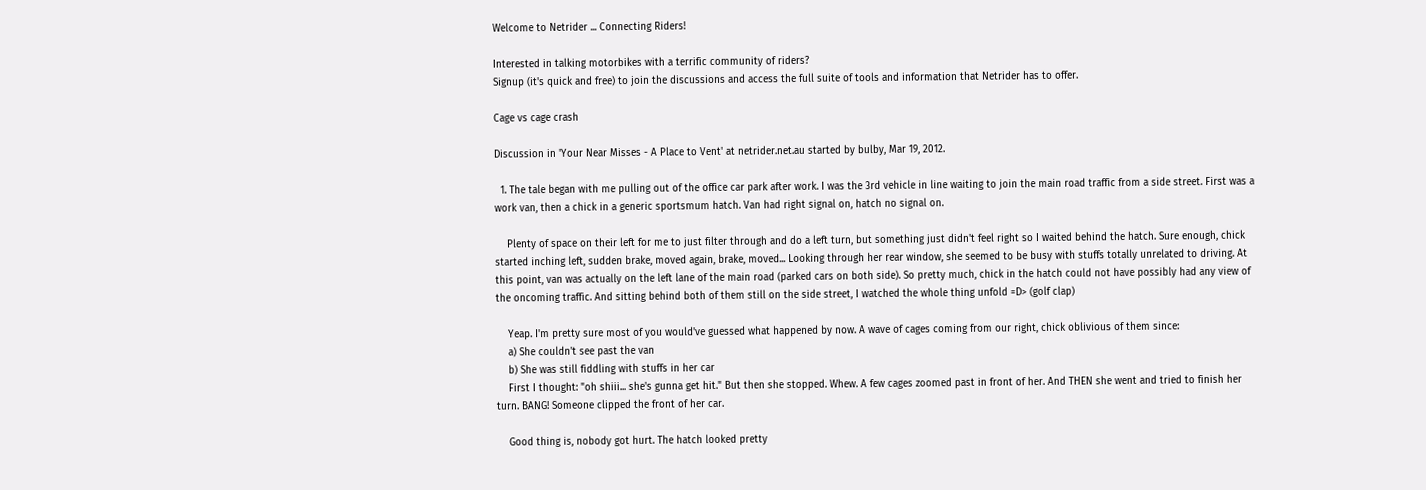Welcome to Netrider ... Connecting Riders!

Interested in talking motorbikes with a terrific community of riders?
Signup (it's quick and free) to join the discussions and access the full suite of tools and information that Netrider has to offer.

Cage vs cage crash

Discussion in 'Your Near Misses - A Place to Vent' at netrider.net.au started by bulby, Mar 19, 2012.

  1. The tale began with me pulling out of the office car park after work. I was the 3rd vehicle in line waiting to join the main road traffic from a side street. First was a work van, then a chick in a generic sportsmum hatch. Van had right signal on, hatch no signal on.

    Plenty of space on their left for me to just filter through and do a left turn, but something just didn't feel right so I waited behind the hatch. Sure enough, chick started inching left, sudden brake, moved again, brake, moved... Looking through her rear window, she seemed to be busy with stuffs totally unrelated to driving. At this point, van was actually on the left lane of the main road (parked cars on both side). So pretty much, chick in the hatch could not have possibly had any view of the oncoming traffic. And sitting behind both of them still on the side street, I watched the whole thing unfold =D> (golf clap)

    Yeap. I'm pretty sure most of you would've guessed what happened by now. A wave of cages coming from our right, chick oblivious of them since:
    a) She couldn't see past the van
    b) She was still fiddling with stuffs in her car
    First I thought: "oh shiii... she's gunna get hit." But then she stopped. Whew. A few cages zoomed past in front of her. And THEN she went and tried to finish her turn. BANG! Someone clipped the front of her car.

    Good thing is, nobody got hurt. The hatch looked pretty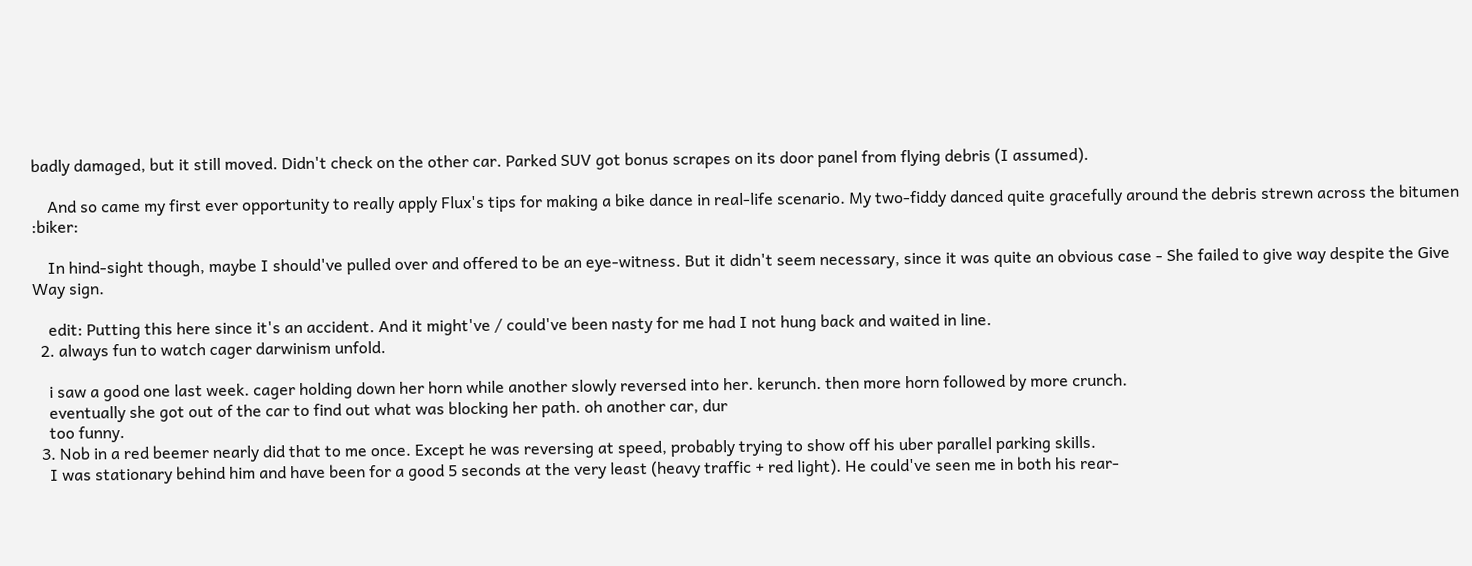badly damaged, but it still moved. Didn't check on the other car. Parked SUV got bonus scrapes on its door panel from flying debris (I assumed).

    And so came my first ever opportunity to really apply Flux's tips for making a bike dance in real-life scenario. My two-fiddy danced quite gracefully around the debris strewn across the bitumen :biker:

    In hind-sight though, maybe I should've pulled over and offered to be an eye-witness. But it didn't seem necessary, since it was quite an obvious case - She failed to give way despite the Give Way sign.

    edit: Putting this here since it's an accident. And it might've / could've been nasty for me had I not hung back and waited in line.
  2. always fun to watch cager darwinism unfold.

    i saw a good one last week. cager holding down her horn while another slowly reversed into her. kerunch. then more horn followed by more crunch.
    eventually she got out of the car to find out what was blocking her path. oh another car, dur
    too funny.
  3. Nob in a red beemer nearly did that to me once. Except he was reversing at speed, probably trying to show off his uber parallel parking skills.
    I was stationary behind him and have been for a good 5 seconds at the very least (heavy traffic + red light). He could've seen me in both his rear-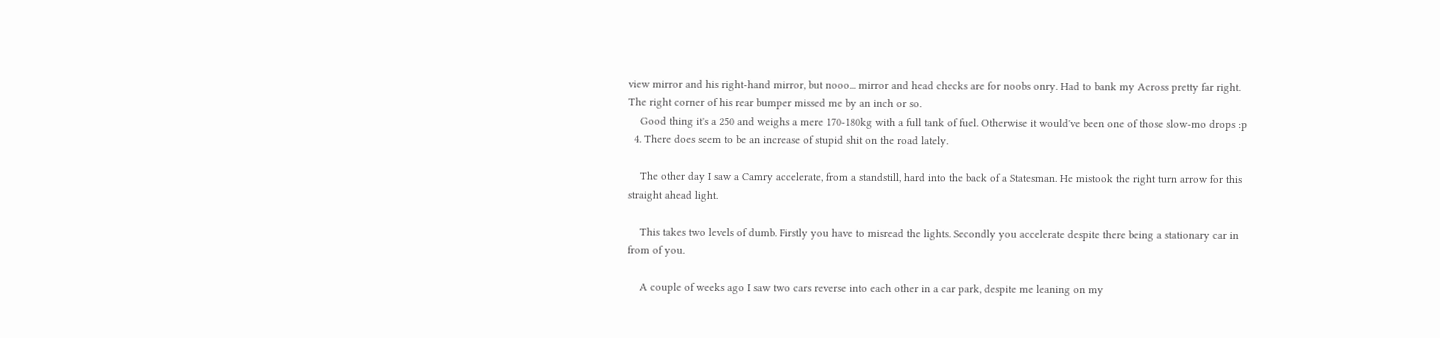view mirror and his right-hand mirror, but nooo... mirror and head checks are for noobs onry. Had to bank my Across pretty far right. The right corner of his rear bumper missed me by an inch or so.
    Good thing it's a 250 and weighs a mere 170-180kg with a full tank of fuel. Otherwise it would've been one of those slow-mo drops :p
  4. There does seem to be an increase of stupid shit on the road lately.

    The other day I saw a Camry accelerate, from a standstill, hard into the back of a Statesman. He mistook the right turn arrow for this straight ahead light.

    This takes two levels of dumb. Firstly you have to misread the lights. Secondly you accelerate despite there being a stationary car in from of you.

    A couple of weeks ago I saw two cars reverse into each other in a car park, despite me leaning on my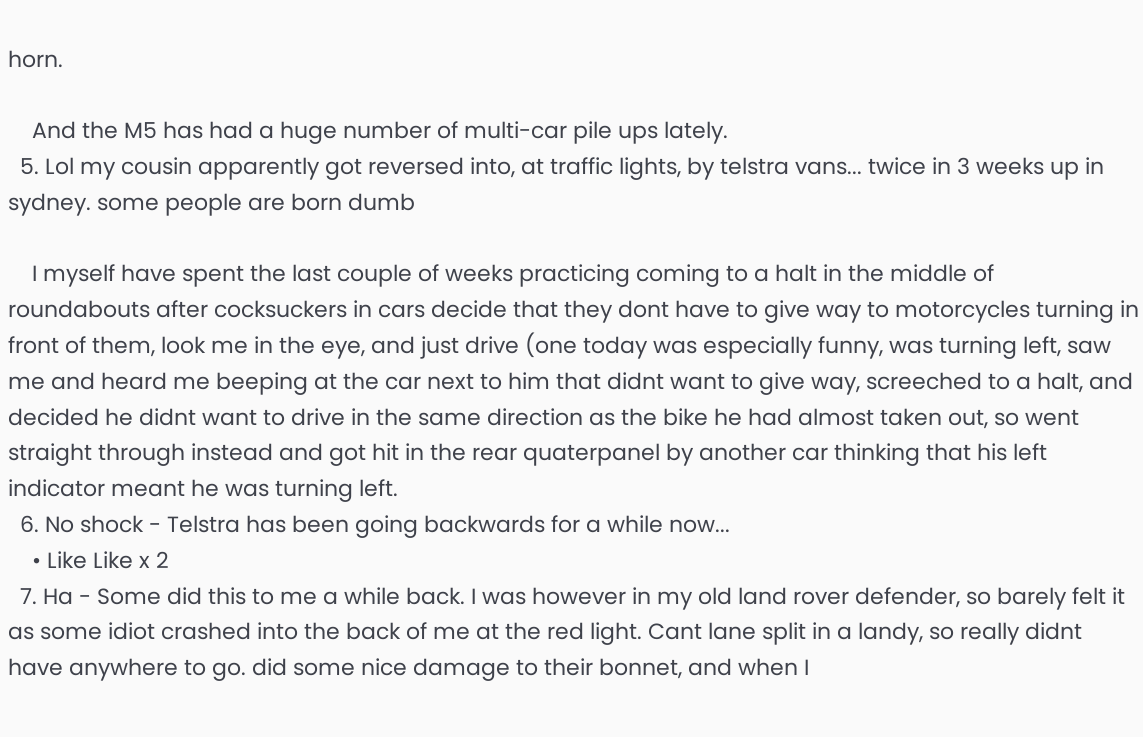horn.

    And the M5 has had a huge number of multi-car pile ups lately.
  5. Lol my cousin apparently got reversed into, at traffic lights, by telstra vans... twice in 3 weeks up in sydney. some people are born dumb

    I myself have spent the last couple of weeks practicing coming to a halt in the middle of roundabouts after cocksuckers in cars decide that they dont have to give way to motorcycles turning in front of them, look me in the eye, and just drive (one today was especially funny, was turning left, saw me and heard me beeping at the car next to him that didnt want to give way, screeched to a halt, and decided he didnt want to drive in the same direction as the bike he had almost taken out, so went straight through instead and got hit in the rear quaterpanel by another car thinking that his left indicator meant he was turning left.
  6. No shock - Telstra has been going backwards for a while now...
    • Like Like x 2
  7. Ha - Some did this to me a while back. I was however in my old land rover defender, so barely felt it as some idiot crashed into the back of me at the red light. Cant lane split in a landy, so really didnt have anywhere to go. did some nice damage to their bonnet, and when I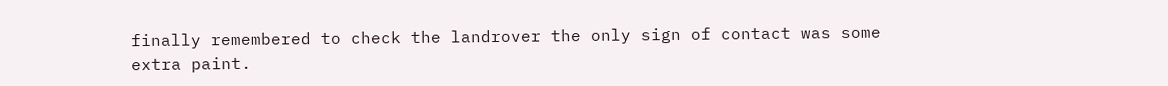finally remembered to check the landrover the only sign of contact was some extra paint.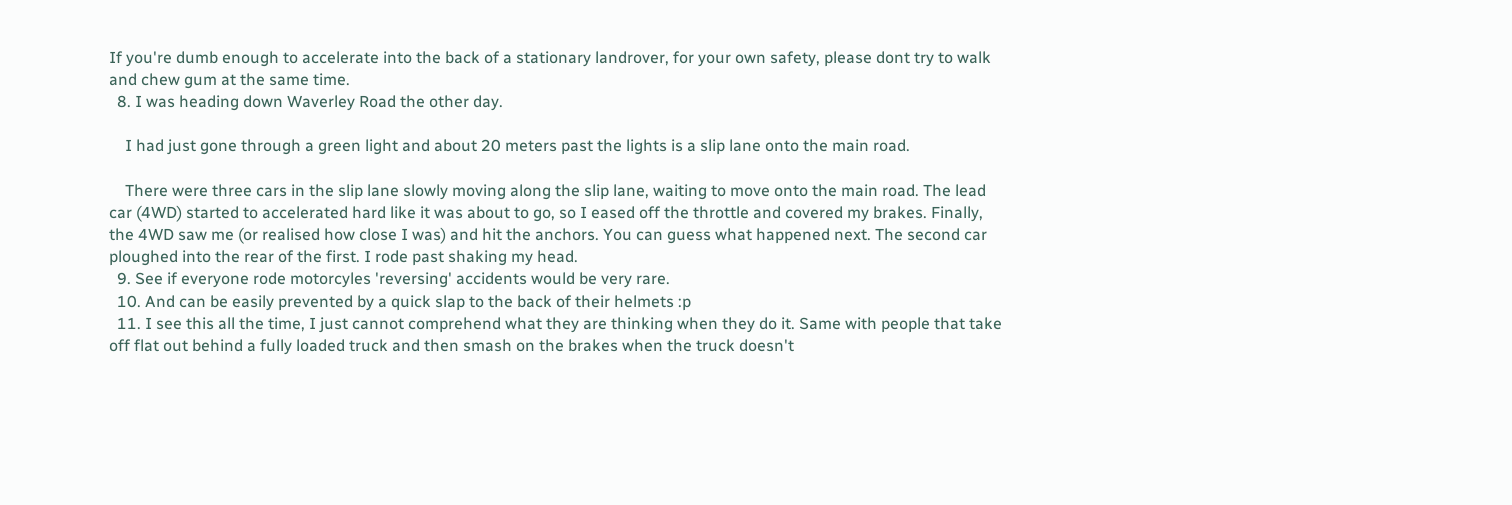If you're dumb enough to accelerate into the back of a stationary landrover, for your own safety, please dont try to walk and chew gum at the same time.
  8. I was heading down Waverley Road the other day.

    I had just gone through a green light and about 20 meters past the lights is a slip lane onto the main road.

    There were three cars in the slip lane slowly moving along the slip lane, waiting to move onto the main road. The lead car (4WD) started to accelerated hard like it was about to go, so I eased off the throttle and covered my brakes. Finally, the 4WD saw me (or realised how close I was) and hit the anchors. You can guess what happened next. The second car ploughed into the rear of the first. I rode past shaking my head.
  9. See if everyone rode motorcyles 'reversing' accidents would be very rare.
  10. And can be easily prevented by a quick slap to the back of their helmets :p
  11. I see this all the time, I just cannot comprehend what they are thinking when they do it. Same with people that take off flat out behind a fully loaded truck and then smash on the brakes when the truck doesn't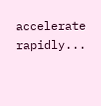accelerate rapidly...